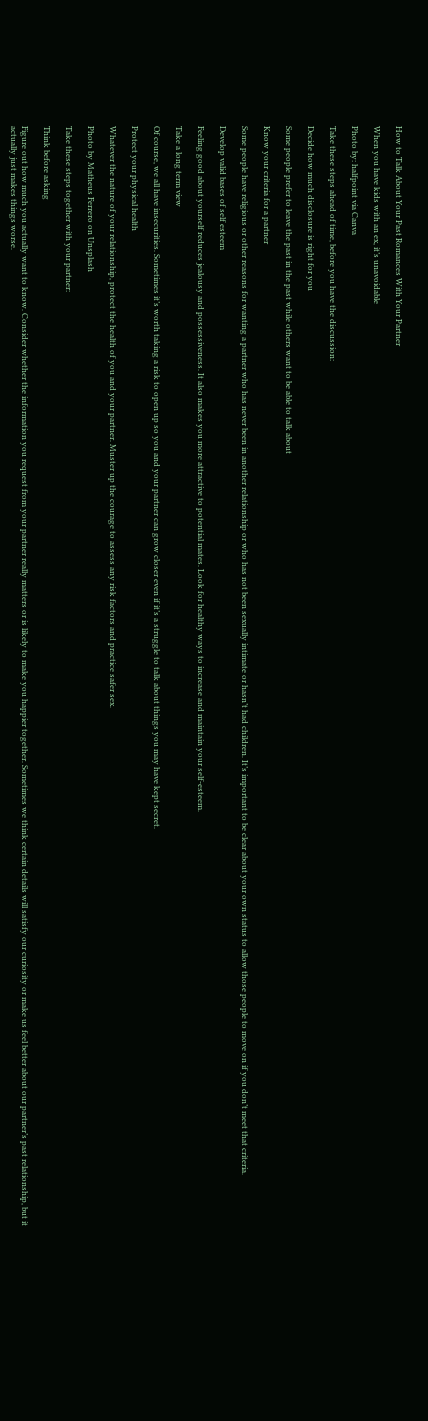How to Talk About Your Past Romances With Your Partner

When you have kids with an ex, it’s unavoidable

Photo by: halfpoint via Canva

Take these steps ahead of time, before you have the discussion:

Decide how much disclosure is right for you

Some people prefer to leave the past in the past while others want to be able to talk about

Know your criteria for a partner

Some people have religious or other reasons for wanting a partner who has never been in another relationship or who has not been sexually intimate or hasn’t had children. It’s important to be clear about your own status to allow those people to move on if you don’t meet that criteria.

Develop valid bases of self esteem

Feeling good about yourself reduces jealousy and possessiveness. It also makes you more attractive to potential mates. Look for healthy ways to increase and maintain your self-esteem.

Take a long term view

Of course, we all have insecurities. Sometimes it’s worth taking a risk to open up so you and your partner can grow closer even if it’s a struggle to talk about things you may have kept secret.

Protect your physical health

Whatever the nature of your relationship, protect the health of you and your partner. Muster up the courage to assess any risk factors and practice safer sex.

Photo by Matheus Ferrero on Unsplash

Take these steps together with your partner:

Think before asking

Figure out how much you actually want to know. Consider whether the information you request from your partner really matters or is likely to make you happier together. Sometimes we think certain details will satisfy our curiosity or make us feel better about our partner’s past relationship, but it actually just makes things worse.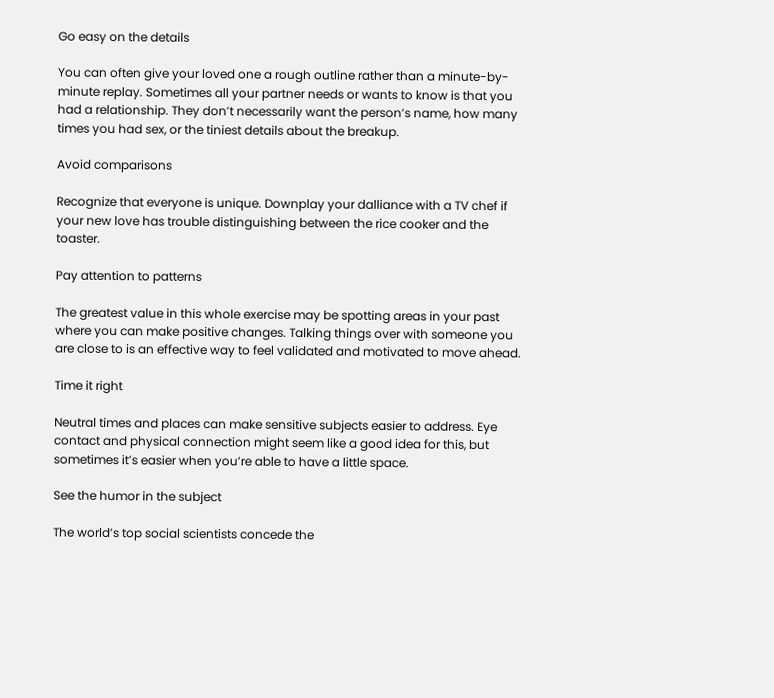Go easy on the details

You can often give your loved one a rough outline rather than a minute-by-minute replay. Sometimes all your partner needs or wants to know is that you had a relationship. They don’t necessarily want the person’s name, how many times you had sex, or the tiniest details about the breakup.

Avoid comparisons

Recognize that everyone is unique. Downplay your dalliance with a TV chef if your new love has trouble distinguishing between the rice cooker and the toaster.

Pay attention to patterns

The greatest value in this whole exercise may be spotting areas in your past where you can make positive changes. Talking things over with someone you are close to is an effective way to feel validated and motivated to move ahead.

Time it right

Neutral times and places can make sensitive subjects easier to address. Eye contact and physical connection might seem like a good idea for this, but sometimes it’s easier when you’re able to have a little space.

See the humor in the subject

The world’s top social scientists concede the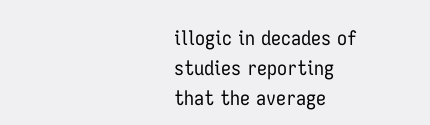illogic in decades of studies reporting that the average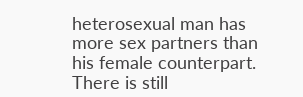heterosexual man has more sex partners than his female counterpart. There is still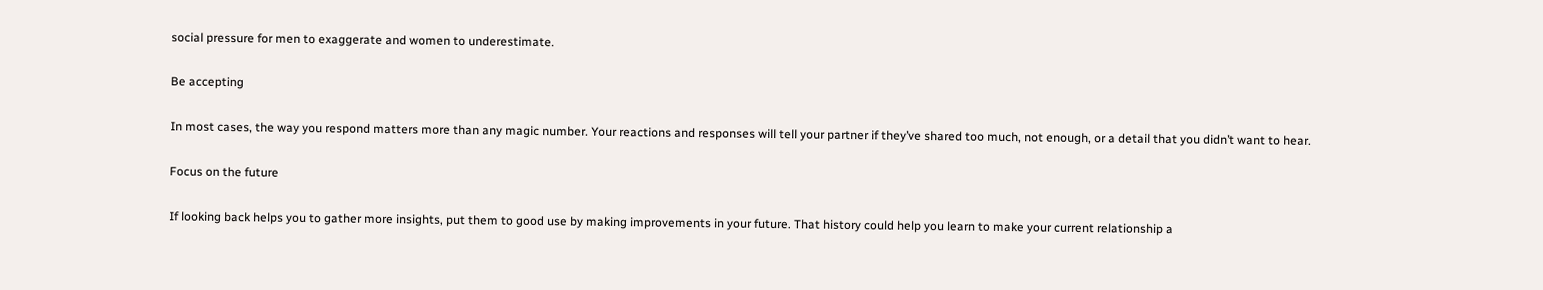social pressure for men to exaggerate and women to underestimate.

Be accepting

In most cases, the way you respond matters more than any magic number. Your reactions and responses will tell your partner if they’ve shared too much, not enough, or a detail that you didn’t want to hear.

Focus on the future

If looking back helps you to gather more insights, put them to good use by making improvements in your future. That history could help you learn to make your current relationship a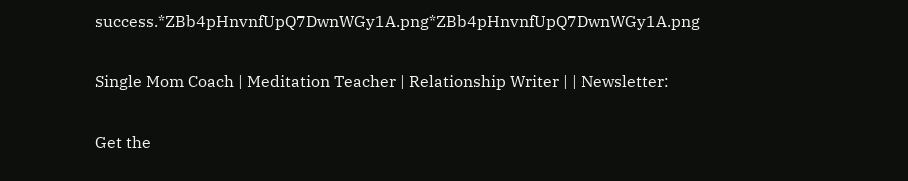success.*ZBb4pHnvnfUpQ7DwnWGy1A.png*ZBb4pHnvnfUpQ7DwnWGy1A.png

Single Mom Coach | Meditation Teacher | Relationship Writer | | Newsletter:

Get the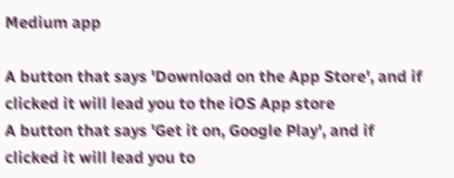Medium app

A button that says 'Download on the App Store', and if clicked it will lead you to the iOS App store
A button that says 'Get it on, Google Play', and if clicked it will lead you to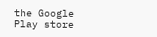the Google Play store